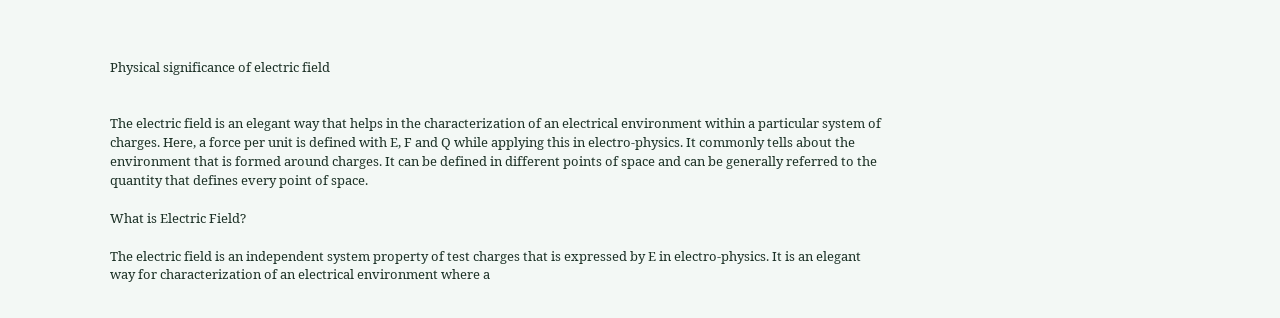Physical significance of electric field


The electric field is an elegant way that helps in the characterization of an electrical environment within a particular system of charges. Here, a force per unit is defined with E, F and Q while applying this in electro-physics. It commonly tells about the environment that is formed around charges. It can be defined in different points of space and can be generally referred to the quantity that defines every point of space.

What is Electric Field?

The electric field is an independent system property of test charges that is expressed by E in electro-physics. It is an elegant way for characterization of an electrical environment where a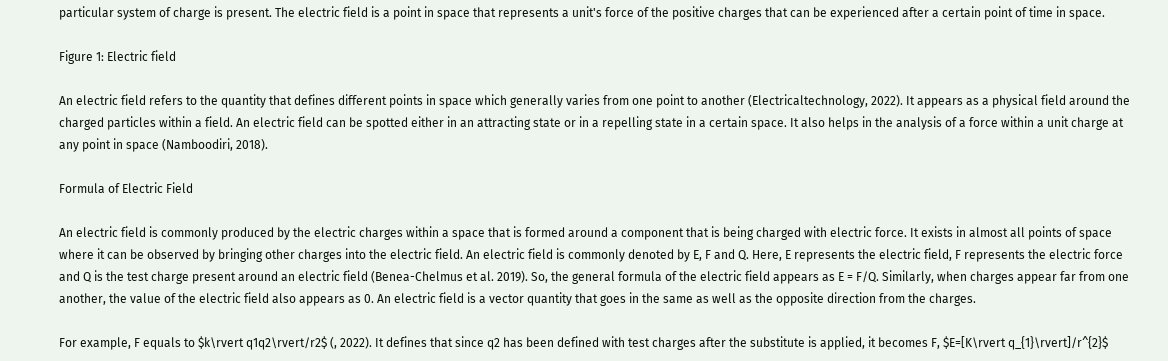particular system of charge is present. The electric field is a point in space that represents a unit's force of the positive charges that can be experienced after a certain point of time in space.

Figure 1: Electric field

An electric field refers to the quantity that defines different points in space which generally varies from one point to another (Electricaltechnology, 2022). It appears as a physical field around the charged particles within a field. An electric field can be spotted either in an attracting state or in a repelling state in a certain space. It also helps in the analysis of a force within a unit charge at any point in space (Namboodiri, 2018).

Formula of Electric Field

An electric field is commonly produced by the electric charges within a space that is formed around a component that is being charged with electric force. It exists in almost all points of space where it can be observed by bringing other charges into the electric field. An electric field is commonly denoted by E, F and Q. Here, E represents the electric field, F represents the electric force and Q is the test charge present around an electric field (Benea-Chelmus et al. 2019). So, the general formula of the electric field appears as E = F/Q. Similarly, when charges appear far from one another, the value of the electric field also appears as 0. An electric field is a vector quantity that goes in the same as well as the opposite direction from the charges.

For example, F equals to $k\rvert q1q2\rvert/r2$ (, 2022). It defines that since q2 has been defined with test charges after the substitute is applied, it becomes F, $E=[K\rvert q_{1}\rvert]/r^{2}$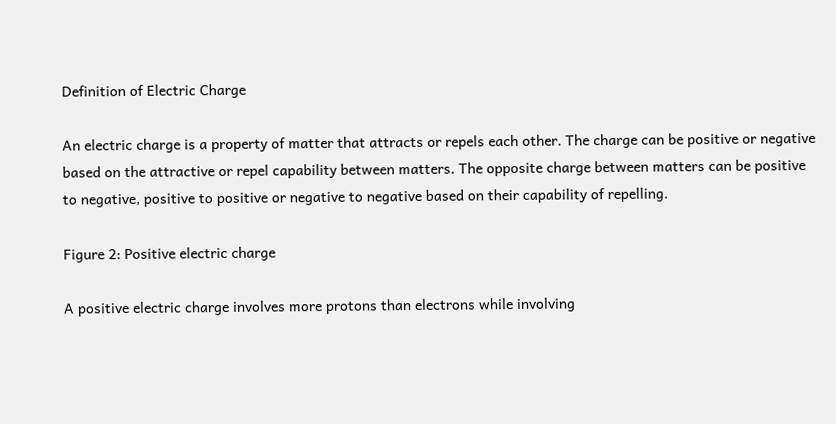Definition of Electric Charge

An electric charge is a property of matter that attracts or repels each other. The charge can be positive or negative based on the attractive or repel capability between matters. The opposite charge between matters can be positive to negative, positive to positive or negative to negative based on their capability of repelling.

Figure 2: Positive electric charge

A positive electric charge involves more protons than electrons while involving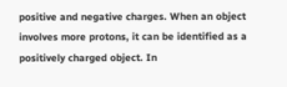positive and negative charges. When an object involves more protons, it can be identified as a positively charged object. In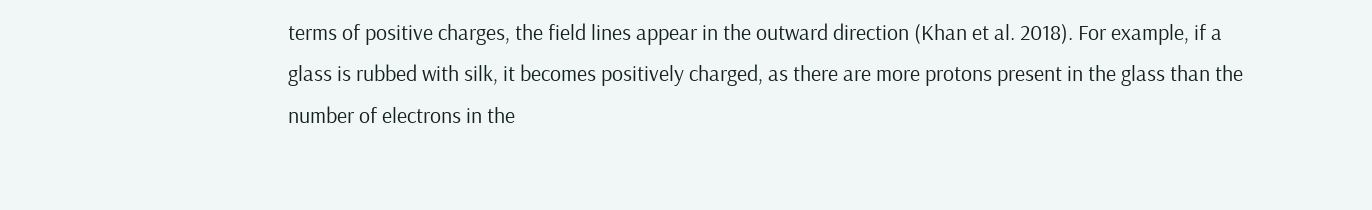terms of positive charges, the field lines appear in the outward direction (Khan et al. 2018). For example, if a glass is rubbed with silk, it becomes positively charged, as there are more protons present in the glass than the number of electrons in the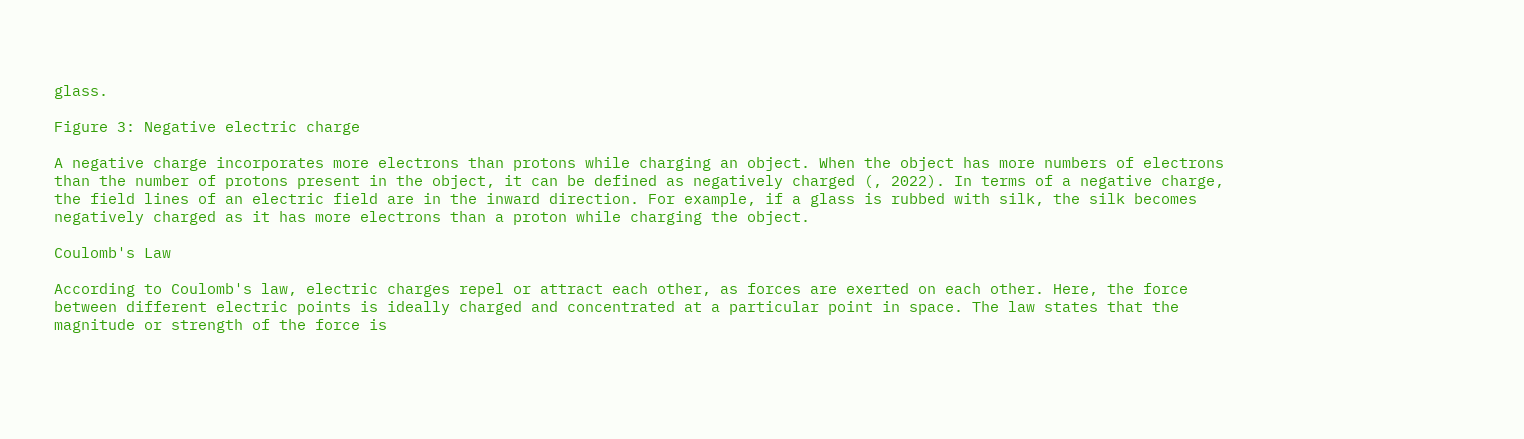glass.

Figure 3: Negative electric charge

A negative charge incorporates more electrons than protons while charging an object. When the object has more numbers of electrons than the number of protons present in the object, it can be defined as negatively charged (, 2022). In terms of a negative charge, the field lines of an electric field are in the inward direction. For example, if a glass is rubbed with silk, the silk becomes negatively charged as it has more electrons than a proton while charging the object.

Coulomb's Law

According to Coulomb's law, electric charges repel or attract each other, as forces are exerted on each other. Here, the force between different electric points is ideally charged and concentrated at a particular point in space. The law states that the magnitude or strength of the force is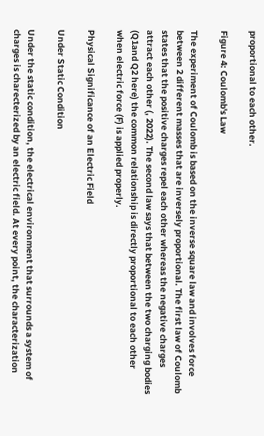proportional to each other.

Figure 4: Coulomb's Law

The experiment of Coulomb is based on the inverse square law and involves force between 2 different masses that are inversely proportional. The first law of Coulomb states that the positive charges repel each other whereas the negative charges attract each other (, 2022). The second law says that between the two charging bodies (Q1and Q2 here) the common relationship is directly proportional to each other when electric force (F) is applied properly.

Physical Significance of an Electric Field

Under Static Condition

Under the static condition, the electrical environment that surrounds a system of charges is charecterized by an electric field. At every point, the characterization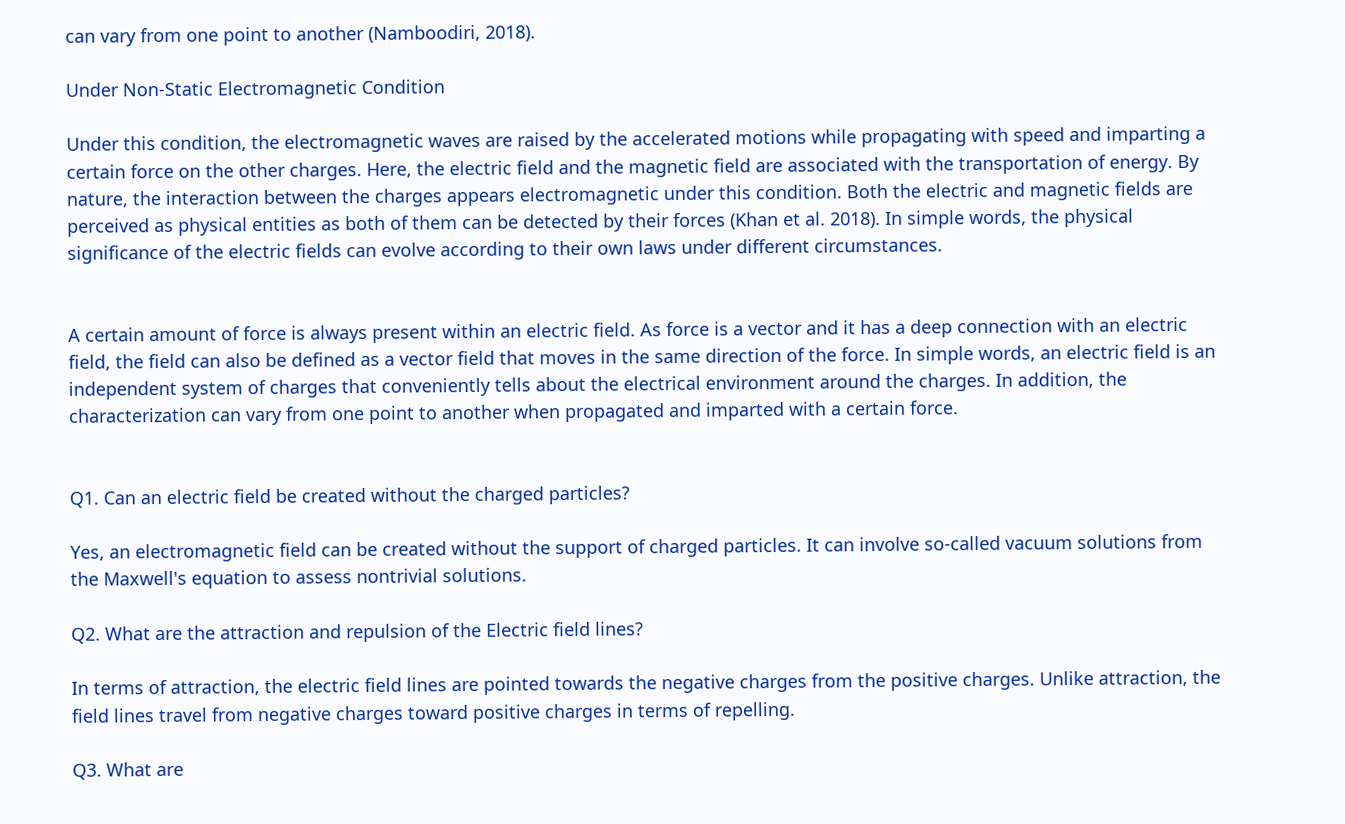can vary from one point to another (Namboodiri, 2018).

Under Non-Static Electromagnetic Condition

Under this condition, the electromagnetic waves are raised by the accelerated motions while propagating with speed and imparting a certain force on the other charges. Here, the electric field and the magnetic field are associated with the transportation of energy. By nature, the interaction between the charges appears electromagnetic under this condition. Both the electric and magnetic fields are perceived as physical entities as both of them can be detected by their forces (Khan et al. 2018). In simple words, the physical significance of the electric fields can evolve according to their own laws under different circumstances.


A certain amount of force is always present within an electric field. As force is a vector and it has a deep connection with an electric field, the field can also be defined as a vector field that moves in the same direction of the force. In simple words, an electric field is an independent system of charges that conveniently tells about the electrical environment around the charges. In addition, the characterization can vary from one point to another when propagated and imparted with a certain force.


Q1. Can an electric field be created without the charged particles?

Yes, an electromagnetic field can be created without the support of charged particles. It can involve so-called vacuum solutions from the Maxwell's equation to assess nontrivial solutions.

Q2. What are the attraction and repulsion of the Electric field lines?

In terms of attraction, the electric field lines are pointed towards the negative charges from the positive charges. Unlike attraction, the field lines travel from negative charges toward positive charges in terms of repelling.

Q3. What are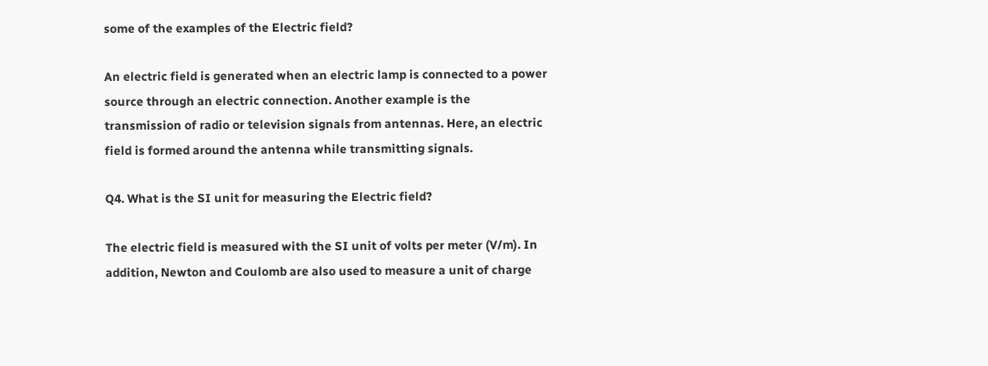some of the examples of the Electric field?

An electric field is generated when an electric lamp is connected to a power source through an electric connection. Another example is the transmission of radio or television signals from antennas. Here, an electric field is formed around the antenna while transmitting signals.

Q4. What is the SI unit for measuring the Electric field?

The electric field is measured with the SI unit of volts per meter (V/m). In addition, Newton and Coulomb are also used to measure a unit of charge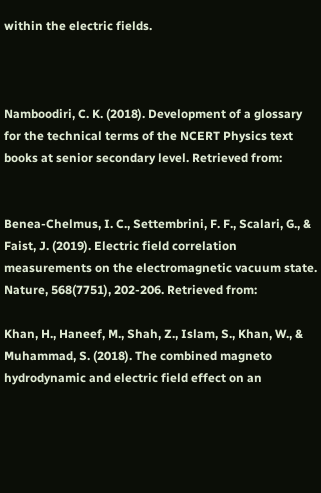within the electric fields.



Namboodiri, C. K. (2018). Development of a glossary for the technical terms of the NCERT Physics text books at senior secondary level. Retrieved from:


Benea-Chelmus, I. C., Settembrini, F. F., Scalari, G., & Faist, J. (2019). Electric field correlation measurements on the electromagnetic vacuum state. Nature, 568(7751), 202-206. Retrieved from:

Khan, H., Haneef, M., Shah, Z., Islam, S., Khan, W., & Muhammad, S. (2018). The combined magneto hydrodynamic and electric field effect on an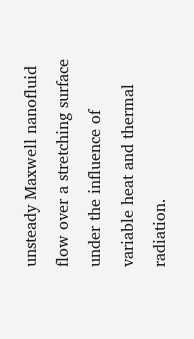unsteady Maxwell nanofluid flow over a stretching surface under the influence of variable heat and thermal radiation.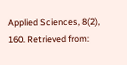Applied Sciences, 8(2), 160. Retrieved from: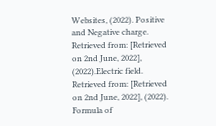Websites, (2022). Positive and Negative charge. Retrieved from: [Retrieved on 2nd June, 2022], (2022).Electric field. Retrieved from: [Retrieved on 2nd June, 2022], (2022). Formula of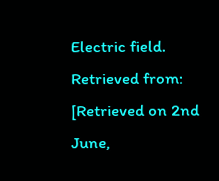Electric field. Retrieved from: [Retrieved on 2nd June,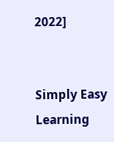2022]


Simply Easy Learning